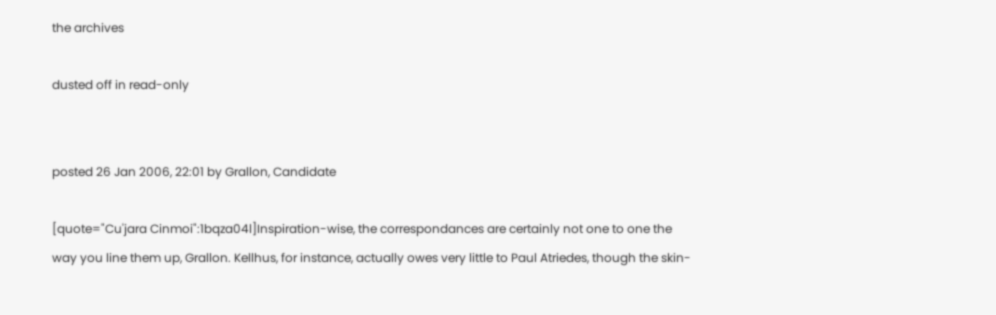the archives

dusted off in read-only


posted 26 Jan 2006, 22:01 by Grallon, Candidate

[quote="Cu'jara Cinmoi":1bqza04l]Inspiration-wise, the correspondances are certainly not one to one the way you line them up, Grallon. Kellhus, for instance, actually owes very little to Paul Atriedes, though the skin-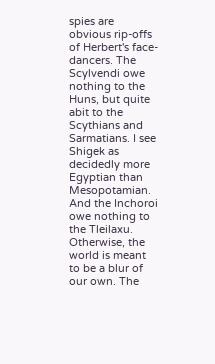spies are obvious rip-offs of Herbert's face-dancers. The Scylvendi owe nothing to the Huns, but quite abit to the Scythians and Sarmatians. I see Shigek as decidedly more Egyptian than Mesopotamian. And the Inchoroi owe nothing to the Tleilaxu. Otherwise, the world is meant to be a blur of our own. The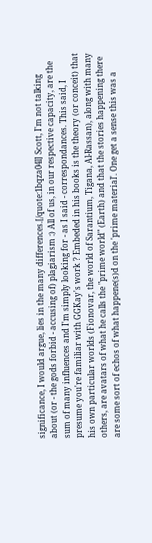significance, I would argue, lies in the many differences.[/quote:1bqza04l] Scott, I'm not talking about (or - the gods forbid - accusing of) plagiarism :) All of us, in our respective capacity, are the sum of many influences and I'm simply looking for - as I said - correspondances. This said, I presume you're familiar with GGKay's work ? Embeded in his books is the theory (or conceit) that his own particular worlds (Fionovar, the world of Sarantium, Tigana, Al-Rassan), along with many others, are avatars of what he calls the "prime world" (Earth) and that the stories happening there are some sort of echos of what happene(s)d on the 'prime material'. One get a sense this was a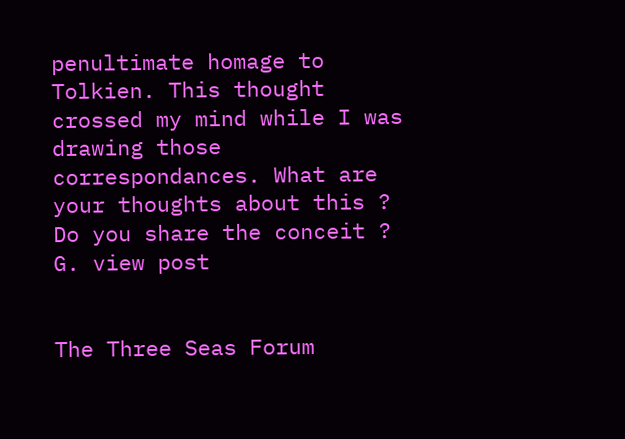penultimate homage to Tolkien. This thought crossed my mind while I was drawing those correspondances. What are your thoughts about this ? Do you share the conceit ? G. view post


The Three Seas Forum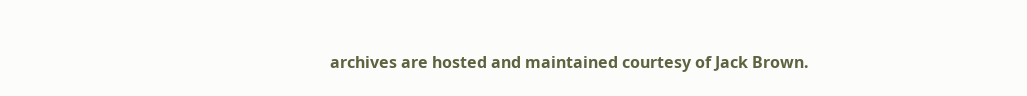archives are hosted and maintained courtesy of Jack Brown.